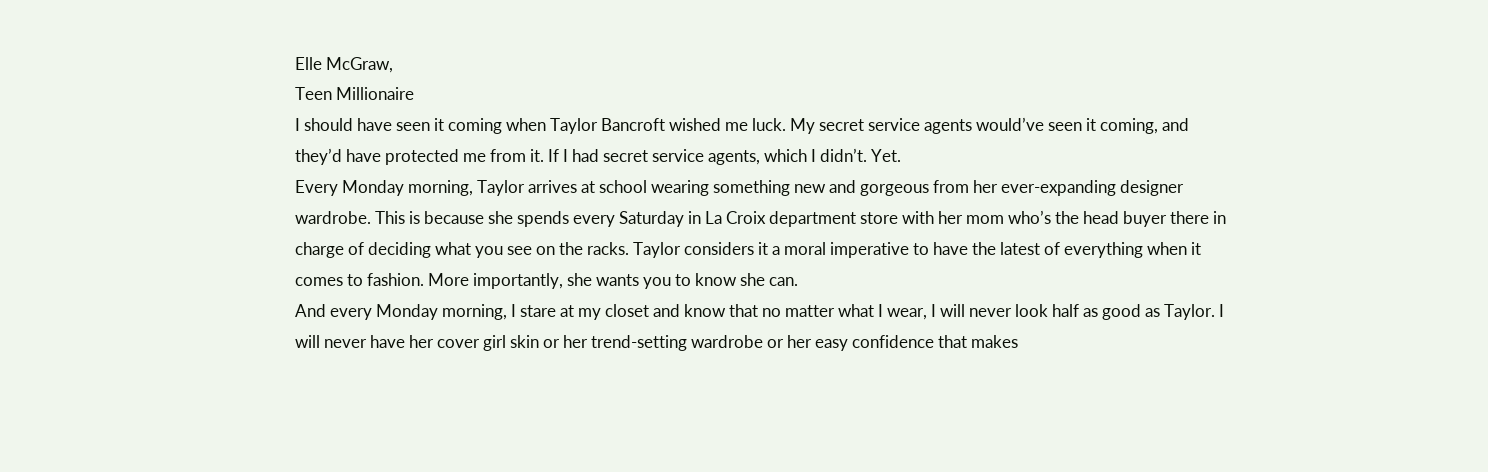Elle McGraw,
Teen Millionaire
I should have seen it coming when Taylor Bancroft wished me luck. My secret service agents would’ve seen it coming, and they’d have protected me from it. If I had secret service agents, which I didn’t. Yet.
Every Monday morning, Taylor arrives at school wearing something new and gorgeous from her ever-expanding designer wardrobe. This is because she spends every Saturday in La Croix department store with her mom who’s the head buyer there in charge of deciding what you see on the racks. Taylor considers it a moral imperative to have the latest of everything when it comes to fashion. More importantly, she wants you to know she can.
And every Monday morning, I stare at my closet and know that no matter what I wear, I will never look half as good as Taylor. I will never have her cover girl skin or her trend-setting wardrobe or her easy confidence that makes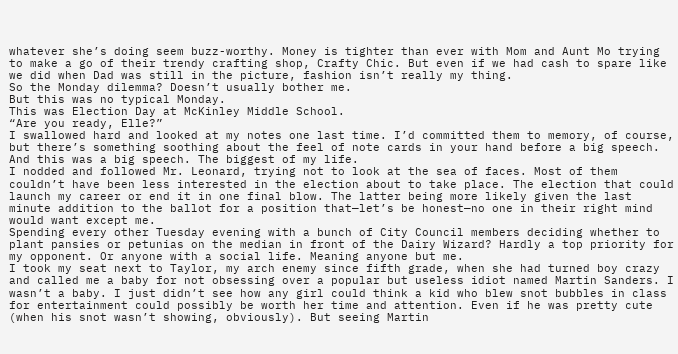whatever she’s doing seem buzz-worthy. Money is tighter than ever with Mom and Aunt Mo trying to make a go of their trendy crafting shop, Crafty Chic. But even if we had cash to spare like we did when Dad was still in the picture, fashion isn’t really my thing.
So the Monday dilemma? Doesn’t usually bother me.
But this was no typical Monday.
This was Election Day at McKinley Middle School.
“Are you ready, Elle?”
I swallowed hard and looked at my notes one last time. I’d committed them to memory, of course, but there’s something soothing about the feel of note cards in your hand before a big speech.
And this was a big speech. The biggest of my life.
I nodded and followed Mr. Leonard, trying not to look at the sea of faces. Most of them couldn’t have been less interested in the election about to take place. The election that could launch my career or end it in one final blow. The latter being more likely given the last minute addition to the ballot for a position that—let’s be honest—no one in their right mind would want except me.
Spending every other Tuesday evening with a bunch of City Council members deciding whether to plant pansies or petunias on the median in front of the Dairy Wizard? Hardly a top priority for my opponent. Or anyone with a social life. Meaning anyone but me.
I took my seat next to Taylor, my arch enemy since fifth grade, when she had turned boy crazy and called me a baby for not obsessing over a popular but useless idiot named Martin Sanders. I wasn’t a baby. I just didn’t see how any girl could think a kid who blew snot bubbles in class for entertainment could possibly be worth her time and attention. Even if he was pretty cute (when his snot wasn’t showing, obviously). But seeing Martin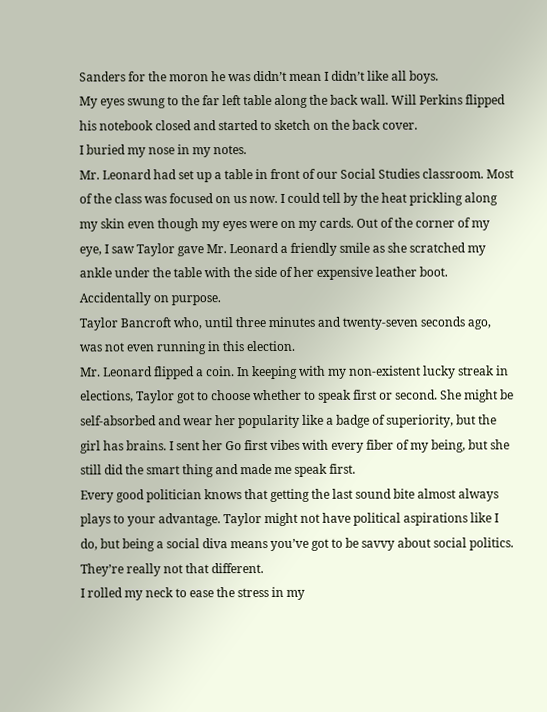Sanders for the moron he was didn’t mean I didn’t like all boys.
My eyes swung to the far left table along the back wall. Will Perkins flipped his notebook closed and started to sketch on the back cover.
I buried my nose in my notes.
Mr. Leonard had set up a table in front of our Social Studies classroom. Most of the class was focused on us now. I could tell by the heat prickling along my skin even though my eyes were on my cards. Out of the corner of my eye, I saw Taylor gave Mr. Leonard a friendly smile as she scratched my ankle under the table with the side of her expensive leather boot. Accidentally on purpose.
Taylor Bancroft who, until three minutes and twenty-seven seconds ago, was not even running in this election.
Mr. Leonard flipped a coin. In keeping with my non-existent lucky streak in elections, Taylor got to choose whether to speak first or second. She might be self-absorbed and wear her popularity like a badge of superiority, but the girl has brains. I sent her Go first vibes with every fiber of my being, but she still did the smart thing and made me speak first.
Every good politician knows that getting the last sound bite almost always plays to your advantage. Taylor might not have political aspirations like I do, but being a social diva means you’ve got to be savvy about social politics. They’re really not that different.
I rolled my neck to ease the stress in my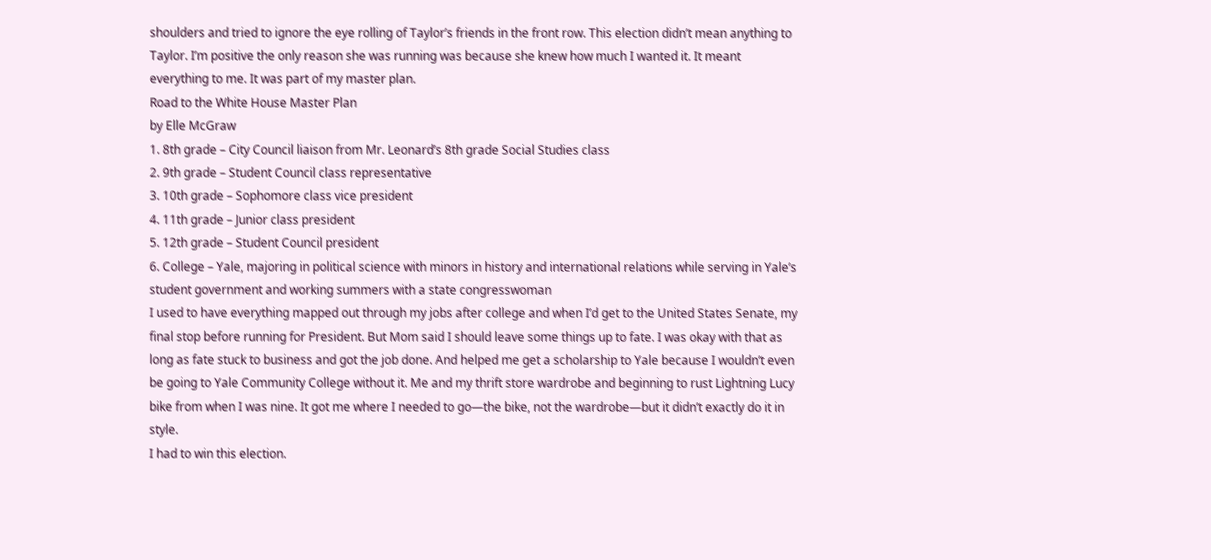shoulders and tried to ignore the eye rolling of Taylor’s friends in the front row. This election didn’t mean anything to Taylor. I’m positive the only reason she was running was because she knew how much I wanted it. It meant everything to me. It was part of my master plan.
Road to the White House Master Plan
by Elle McGraw
1. 8th grade – City Council liaison from Mr. Leonard’s 8th grade Social Studies class
2. 9th grade – Student Council class representative
3. 10th grade – Sophomore class vice president
4. 11th grade – Junior class president
5. 12th grade – Student Council president
6. College – Yale, majoring in political science with minors in history and international relations while serving in Yale’s student government and working summers with a state congresswoman
I used to have everything mapped out through my jobs after college and when I’d get to the United States Senate, my final stop before running for President. But Mom said I should leave some things up to fate. I was okay with that as long as fate stuck to business and got the job done. And helped me get a scholarship to Yale because I wouldn’t even be going to Yale Community College without it. Me and my thrift store wardrobe and beginning to rust Lightning Lucy bike from when I was nine. It got me where I needed to go—the bike, not the wardrobe—but it didn’t exactly do it in style.
I had to win this election.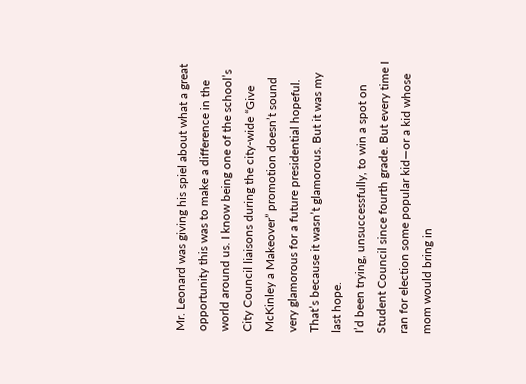Mr. Leonard was giving his spiel about what a great opportunity this was to make a difference in the world around us. I know being one of the school’s City Council liaisons during the city-wide “Give McKinley a Makeover” promotion doesn’t sound very glamorous for a future presidential hopeful. That’s because it wasn’t glamorous. But it was my last hope.
I’d been trying, unsuccessfully, to win a spot on Student Council since fourth grade. But every time I ran for election some popular kid—or a kid whose mom would bring in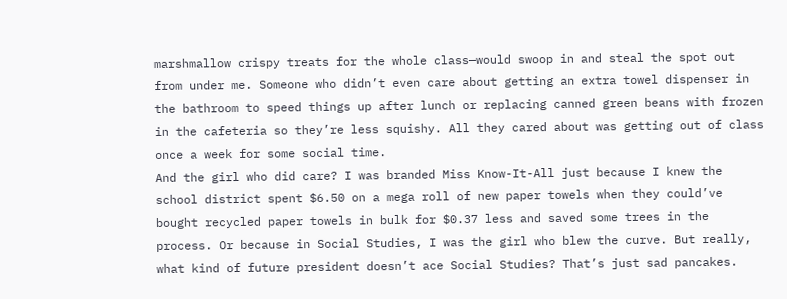marshmallow crispy treats for the whole class—would swoop in and steal the spot out from under me. Someone who didn’t even care about getting an extra towel dispenser in the bathroom to speed things up after lunch or replacing canned green beans with frozen in the cafeteria so they’re less squishy. All they cared about was getting out of class once a week for some social time.
And the girl who did care? I was branded Miss Know-It-All just because I knew the school district spent $6.50 on a mega roll of new paper towels when they could’ve bought recycled paper towels in bulk for $0.37 less and saved some trees in the process. Or because in Social Studies, I was the girl who blew the curve. But really, what kind of future president doesn’t ace Social Studies? That’s just sad pancakes.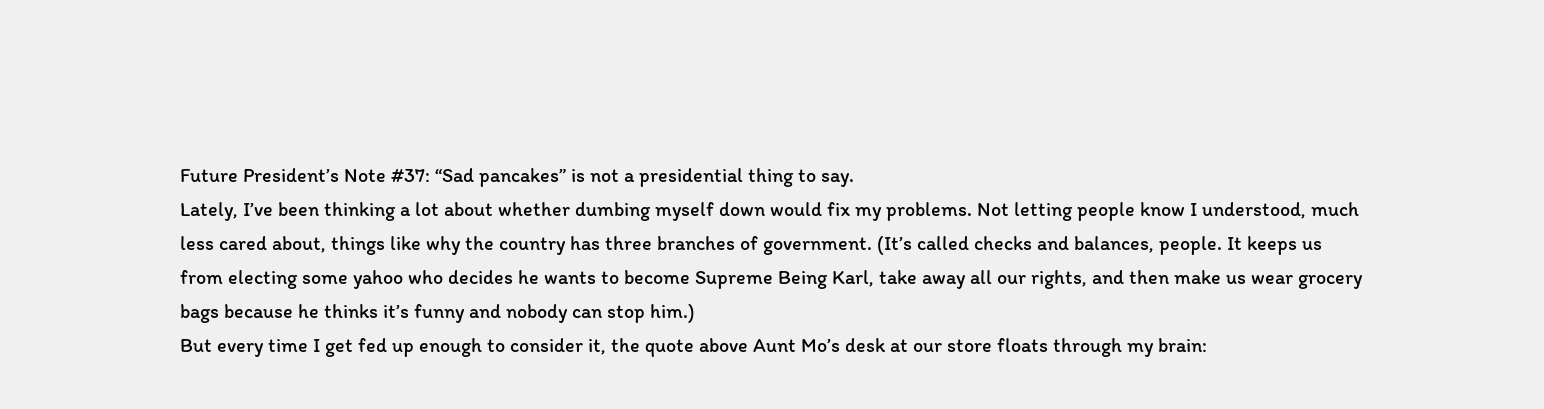Future President’s Note #37: “Sad pancakes” is not a presidential thing to say.
Lately, I’ve been thinking a lot about whether dumbing myself down would fix my problems. Not letting people know I understood, much less cared about, things like why the country has three branches of government. (It’s called checks and balances, people. It keeps us from electing some yahoo who decides he wants to become Supreme Being Karl, take away all our rights, and then make us wear grocery bags because he thinks it’s funny and nobody can stop him.)
But every time I get fed up enough to consider it, the quote above Aunt Mo’s desk at our store floats through my brain: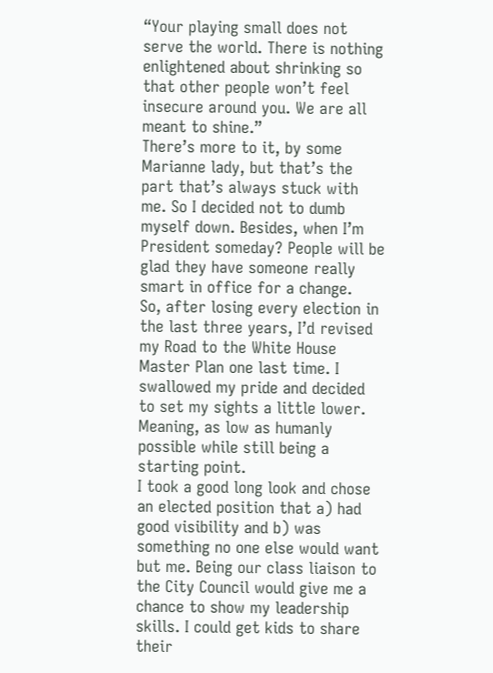“Your playing small does not serve the world. There is nothing enlightened about shrinking so that other people won’t feel insecure around you. We are all meant to shine.”
There’s more to it, by some Marianne lady, but that’s the part that’s always stuck with me. So I decided not to dumb myself down. Besides, when I’m President someday? People will be glad they have someone really smart in office for a change.
So, after losing every election in the last three years, I’d revised my Road to the White House Master Plan one last time. I swallowed my pride and decided to set my sights a little lower. Meaning, as low as humanly possible while still being a starting point.
I took a good long look and chose an elected position that a) had good visibility and b) was something no one else would want but me. Being our class liaison to the City Council would give me a chance to show my leadership skills. I could get kids to share their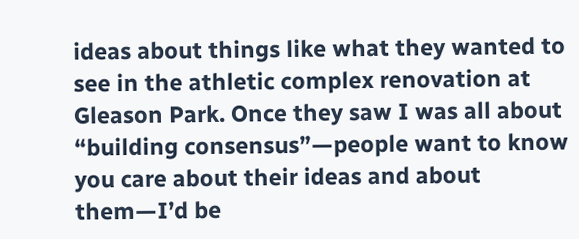ideas about things like what they wanted to see in the athletic complex renovation at Gleason Park. Once they saw I was all about “building consensus”—people want to know you care about their ideas and about them—I’d be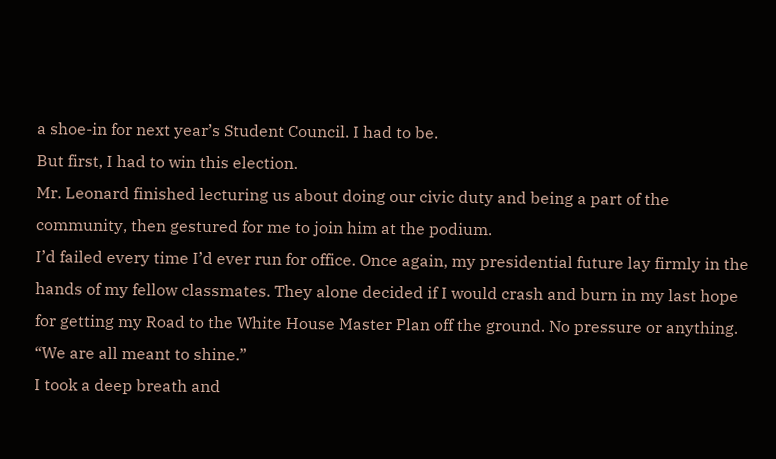a shoe-in for next year’s Student Council. I had to be.
But first, I had to win this election.
Mr. Leonard finished lecturing us about doing our civic duty and being a part of the community, then gestured for me to join him at the podium.
I’d failed every time I’d ever run for office. Once again, my presidential future lay firmly in the hands of my fellow classmates. They alone decided if I would crash and burn in my last hope for getting my Road to the White House Master Plan off the ground. No pressure or anything.
“We are all meant to shine.”
I took a deep breath and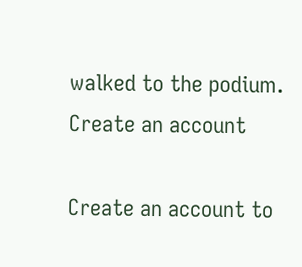walked to the podium.
Create an account

Create an account to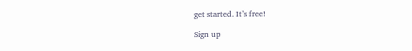get started. It’s free!

Sign up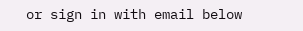or sign in with email below